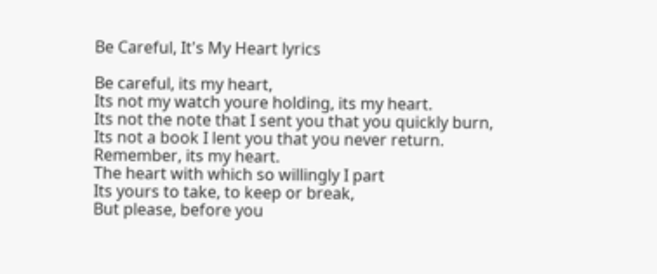Be Careful, It's My Heart lyrics

Be careful, its my heart,
Its not my watch youre holding, its my heart.
Its not the note that I sent you that you quickly burn,
Its not a book I lent you that you never return.
Remember, its my heart.
The heart with which so willingly I part
Its yours to take, to keep or break,
But please, before you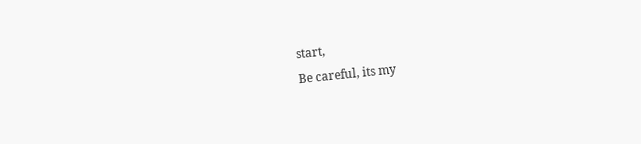start,
Be careful, its my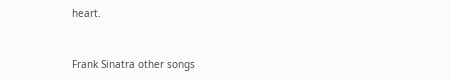heart.


Frank Sinatra other songs